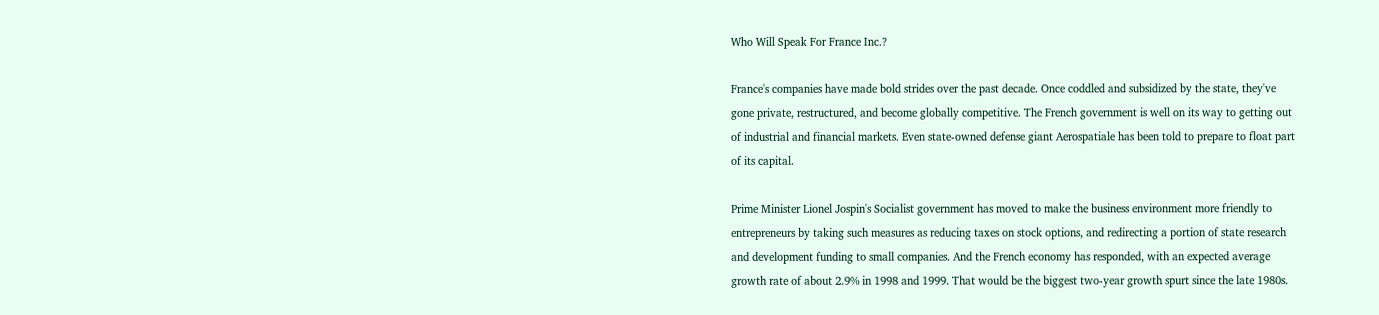Who Will Speak For France Inc.?

France's companies have made bold strides over the past decade. Once coddled and subsidized by the state, they've gone private, restructured, and become globally competitive. The French government is well on its way to getting out of industrial and financial markets. Even state-owned defense giant Aerospatiale has been told to prepare to float part of its capital.

Prime Minister Lionel Jospin's Socialist government has moved to make the business environment more friendly to entrepreneurs by taking such measures as reducing taxes on stock options, and redirecting a portion of state research and development funding to small companies. And the French economy has responded, with an expected average growth rate of about 2.9% in 1998 and 1999. That would be the biggest two-year growth spurt since the late 1980s.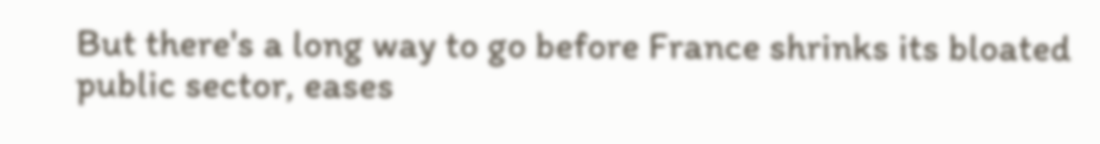But there's a long way to go before France shrinks its bloated public sector, eases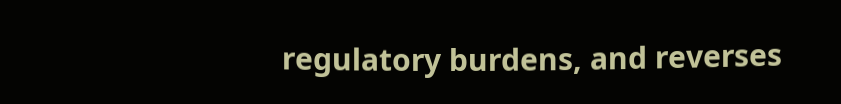regulatory burdens, and reverses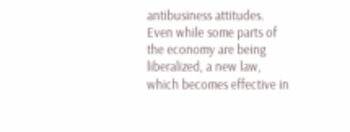antibusiness attitudes. Even while some parts of the economy are being liberalized, a new law, which becomes effective in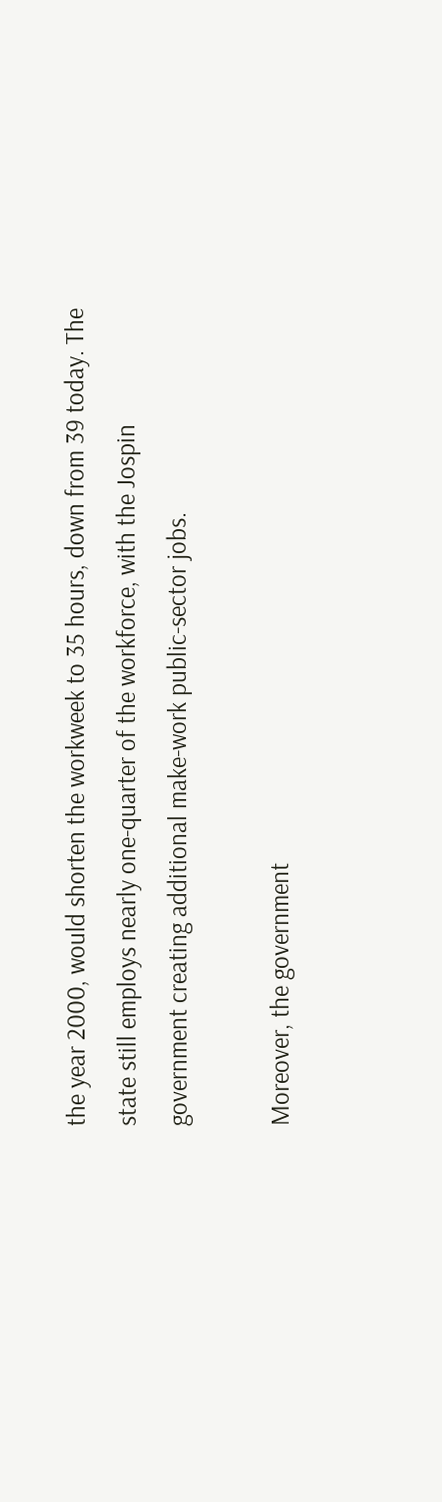the year 2000, would shorten the workweek to 35 hours, down from 39 today. The state still employs nearly one-quarter of the workforce, with the Jospin government creating additional make-work public-sector jobs.

Moreover, the government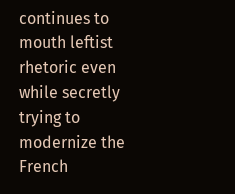continues to mouth leftist rhetoric even while secretly trying to modernize the French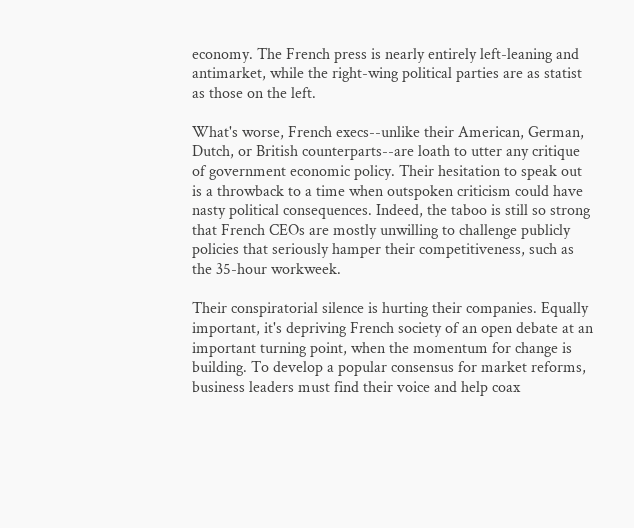economy. The French press is nearly entirely left-leaning and antimarket, while the right-wing political parties are as statist as those on the left.

What's worse, French execs--unlike their American, German, Dutch, or British counterparts--are loath to utter any critique of government economic policy. Their hesitation to speak out is a throwback to a time when outspoken criticism could have nasty political consequences. Indeed, the taboo is still so strong that French CEOs are mostly unwilling to challenge publicly policies that seriously hamper their competitiveness, such as the 35-hour workweek.

Their conspiratorial silence is hurting their companies. Equally important, it's depriving French society of an open debate at an important turning point, when the momentum for change is building. To develop a popular consensus for market reforms, business leaders must find their voice and help coax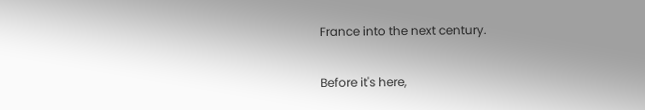France into the next century.

Before it's here,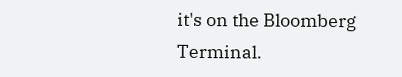it's on the Bloomberg Terminal.